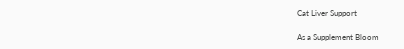Cat Liver Support

As a Supplement Bloom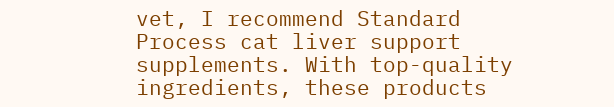vet, I recommend Standard Process cat liver support supplements. With top-quality ingredients, these products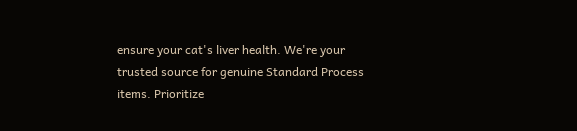ensure your cat's liver health. We're your trusted source for genuine Standard Process items. Prioritize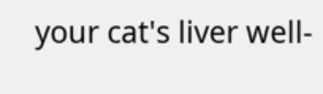your cat's liver well-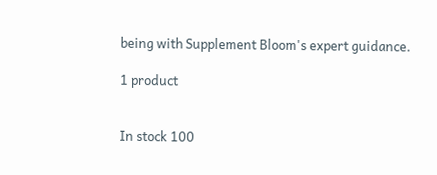being with Supplement Bloom's expert guidance.

1 product


In stock 100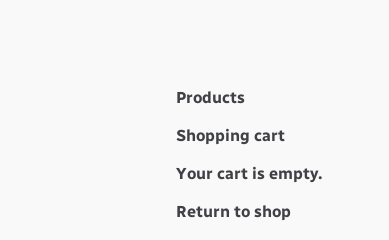Products

Shopping cart

Your cart is empty.

Return to shop